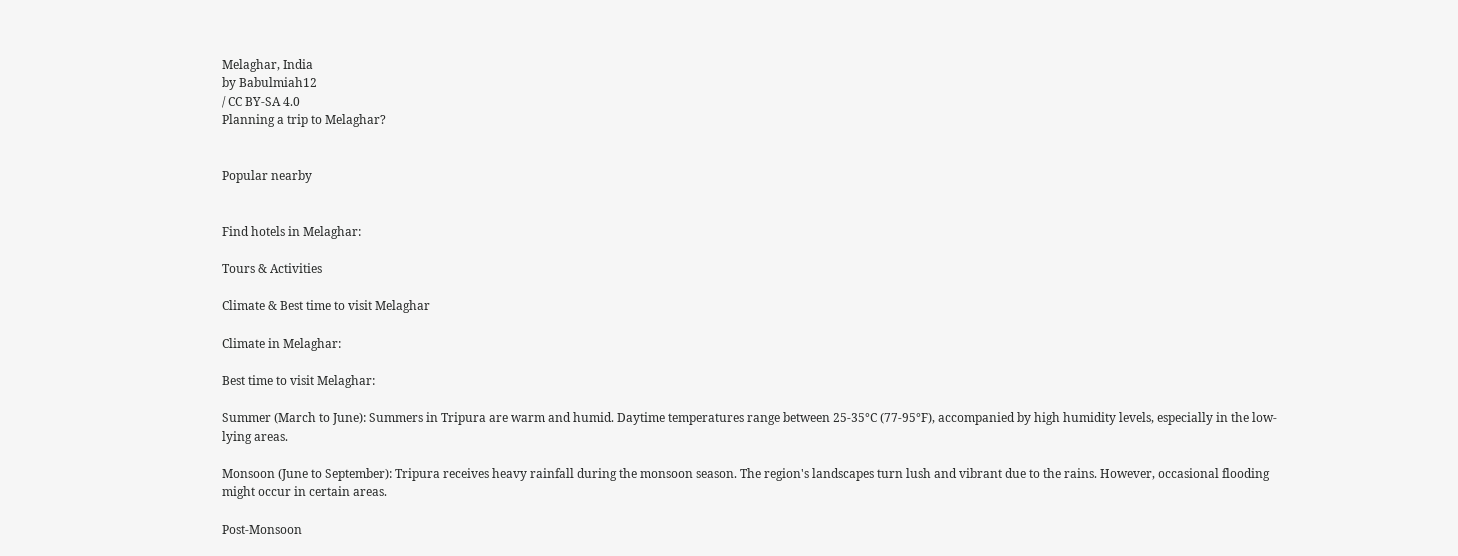Melaghar, India
by Babulmiah12
/ CC BY-SA 4.0
Planning a trip to Melaghar?


Popular nearby


Find hotels in Melaghar:

Tours & Activities

Climate & Best time to visit Melaghar

Climate in Melaghar:

Best time to visit Melaghar:

Summer (March to June): Summers in Tripura are warm and humid. Daytime temperatures range between 25-35°C (77-95°F), accompanied by high humidity levels, especially in the low-lying areas.

Monsoon (June to September): Tripura receives heavy rainfall during the monsoon season. The region's landscapes turn lush and vibrant due to the rains. However, occasional flooding might occur in certain areas.

Post-Monsoon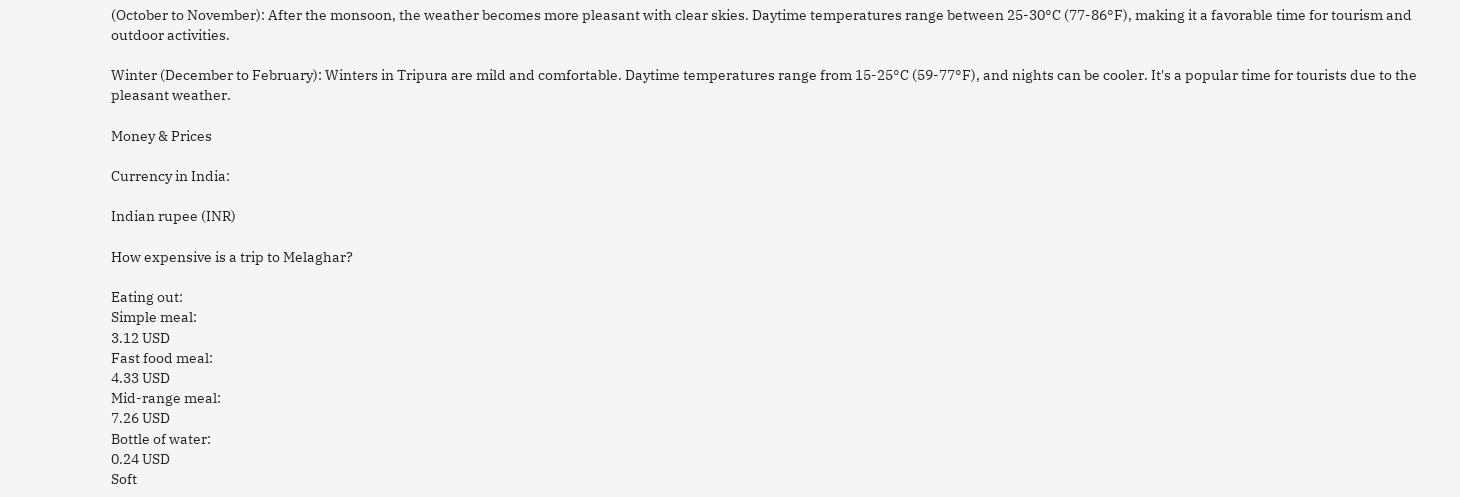(October to November): After the monsoon, the weather becomes more pleasant with clear skies. Daytime temperatures range between 25-30°C (77-86°F), making it a favorable time for tourism and outdoor activities.

Winter (December to February): Winters in Tripura are mild and comfortable. Daytime temperatures range from 15-25°C (59-77°F), and nights can be cooler. It's a popular time for tourists due to the pleasant weather.

Money & Prices

Currency in India:

Indian rupee (INR)

How expensive is a trip to Melaghar?

Eating out:
Simple meal:
3.12 USD
Fast food meal:
4.33 USD
Mid-range meal:
7.26 USD
Bottle of water:
0.24 USD
Soft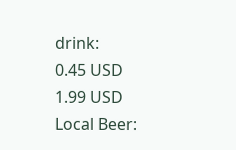drink:
0.45 USD
1.99 USD
Local Beer: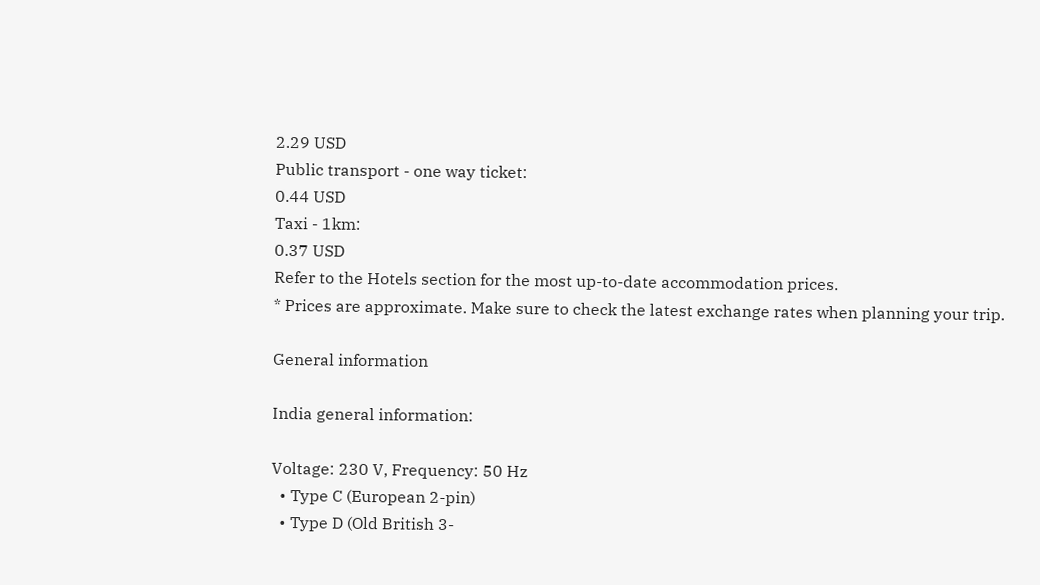2.29 USD
Public transport - one way ticket:
0.44 USD
Taxi - 1km:
0.37 USD
Refer to the Hotels section for the most up-to-date accommodation prices.
* Prices are approximate. Make sure to check the latest exchange rates when planning your trip.

General information

India general information:

Voltage: 230 V, Frequency: 50 Hz
  • Type C (European 2-pin)
  • Type D (Old British 3-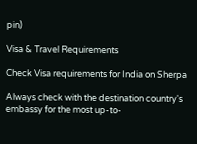pin)

Visa & Travel Requirements

Check Visa requirements for India on Sherpa

Always check with the destination country's embassy for the most up-to-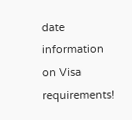date information on Visa requirements!